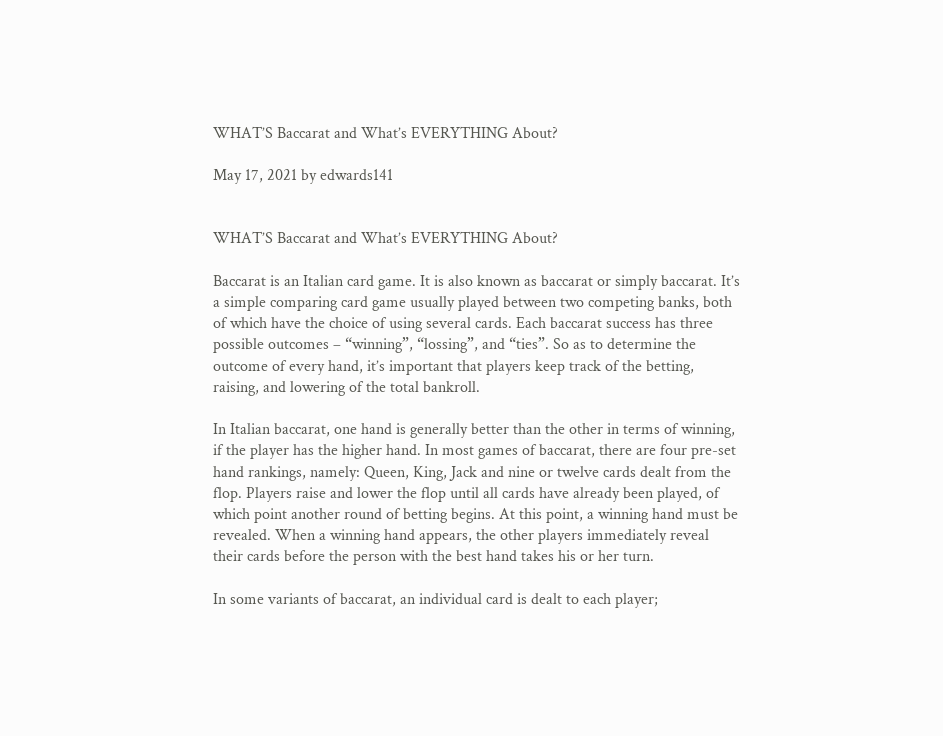WHAT’S Baccarat and What’s EVERYTHING About?

May 17, 2021 by edwards141


WHAT’S Baccarat and What’s EVERYTHING About?

Baccarat is an Italian card game. It is also known as baccarat or simply baccarat. It’s a simple comparing card game usually played between two competing banks, both of which have the choice of using several cards. Each baccarat success has three possible outcomes – “winning”, “lossing”, and “ties”. So as to determine the outcome of every hand, it’s important that players keep track of the betting, raising, and lowering of the total bankroll.

In Italian baccarat, one hand is generally better than the other in terms of winning, if the player has the higher hand. In most games of baccarat, there are four pre-set hand rankings, namely: Queen, King, Jack and nine or twelve cards dealt from the flop. Players raise and lower the flop until all cards have already been played, of which point another round of betting begins. At this point, a winning hand must be revealed. When a winning hand appears, the other players immediately reveal their cards before the person with the best hand takes his or her turn.

In some variants of baccarat, an individual card is dealt to each player;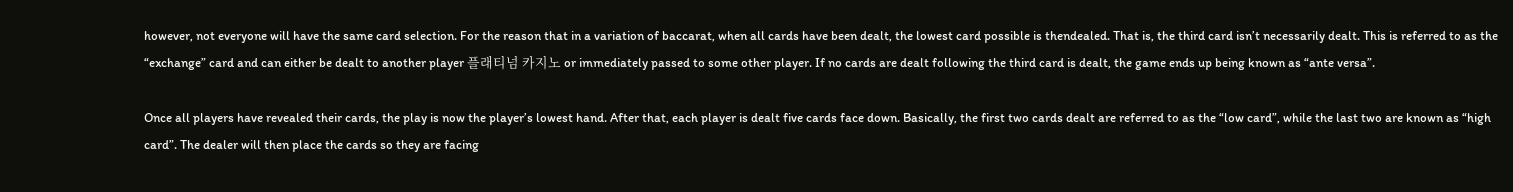however, not everyone will have the same card selection. For the reason that in a variation of baccarat, when all cards have been dealt, the lowest card possible is thendealed. That is, the third card isn’t necessarily dealt. This is referred to as the “exchange” card and can either be dealt to another player 플래티넘 카지노 or immediately passed to some other player. If no cards are dealt following the third card is dealt, the game ends up being known as “ante versa”.

Once all players have revealed their cards, the play is now the player’s lowest hand. After that, each player is dealt five cards face down. Basically, the first two cards dealt are referred to as the “low card”, while the last two are known as “high card”. The dealer will then place the cards so they are facing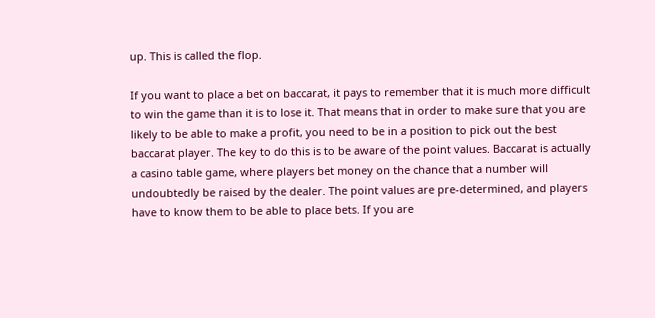up. This is called the flop.

If you want to place a bet on baccarat, it pays to remember that it is much more difficult to win the game than it is to lose it. That means that in order to make sure that you are likely to be able to make a profit, you need to be in a position to pick out the best baccarat player. The key to do this is to be aware of the point values. Baccarat is actually a casino table game, where players bet money on the chance that a number will undoubtedly be raised by the dealer. The point values are pre-determined, and players have to know them to be able to place bets. If you are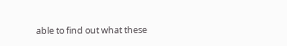able to find out what these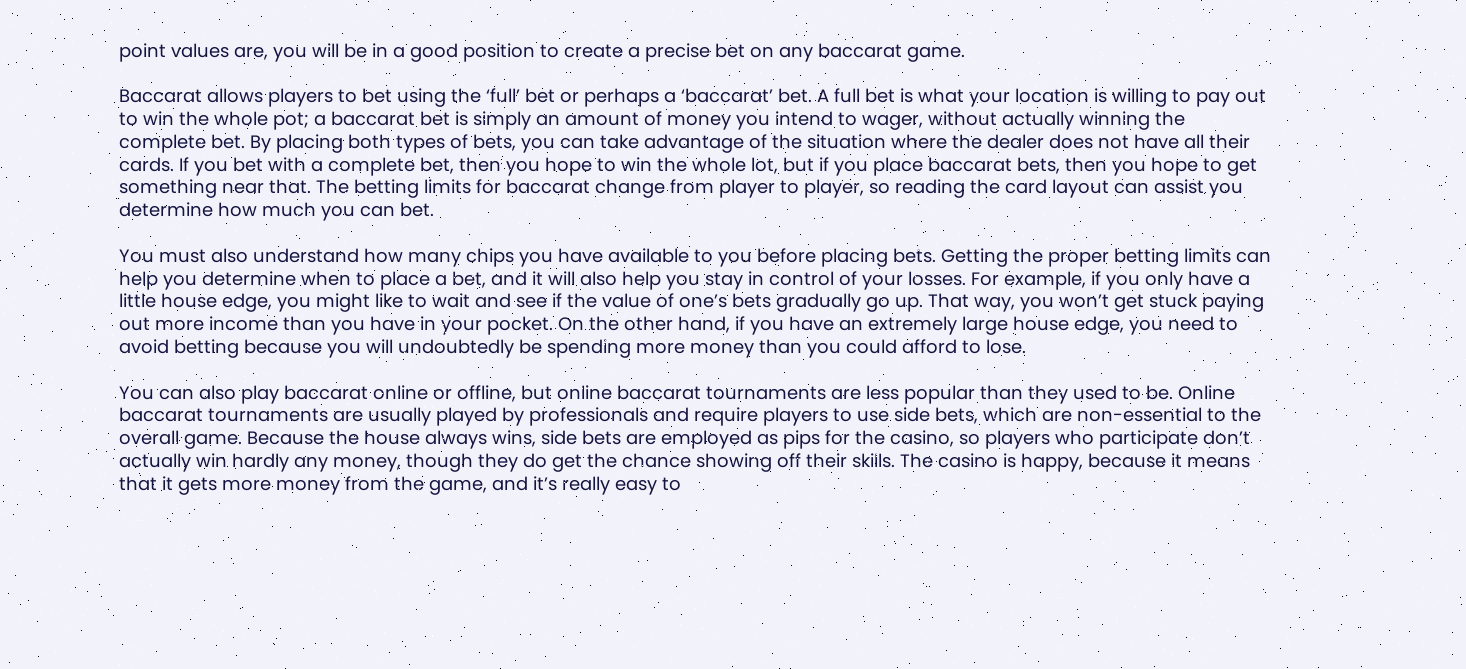point values are, you will be in a good position to create a precise bet on any baccarat game.

Baccarat allows players to bet using the ‘full’ bet or perhaps a ‘baccarat’ bet. A full bet is what your location is willing to pay out to win the whole pot; a baccarat bet is simply an amount of money you intend to wager, without actually winning the complete bet. By placing both types of bets, you can take advantage of the situation where the dealer does not have all their cards. If you bet with a complete bet, then you hope to win the whole lot, but if you place baccarat bets, then you hope to get something near that. The betting limits for baccarat change from player to player, so reading the card layout can assist you determine how much you can bet.

You must also understand how many chips you have available to you before placing bets. Getting the proper betting limits can help you determine when to place a bet, and it will also help you stay in control of your losses. For example, if you only have a little house edge, you might like to wait and see if the value of one’s bets gradually go up. That way, you won’t get stuck paying out more income than you have in your pocket. On the other hand, if you have an extremely large house edge, you need to avoid betting because you will undoubtedly be spending more money than you could afford to lose.

You can also play baccarat online or offline, but online baccarat tournaments are less popular than they used to be. Online baccarat tournaments are usually played by professionals and require players to use side bets, which are non-essential to the overall game. Because the house always wins, side bets are employed as pips for the casino, so players who participate don’t actually win hardly any money, though they do get the chance showing off their skills. The casino is happy, because it means that it gets more money from the game, and it’s really easy to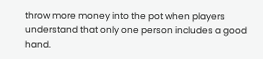throw more money into the pot when players understand that only one person includes a good hand.